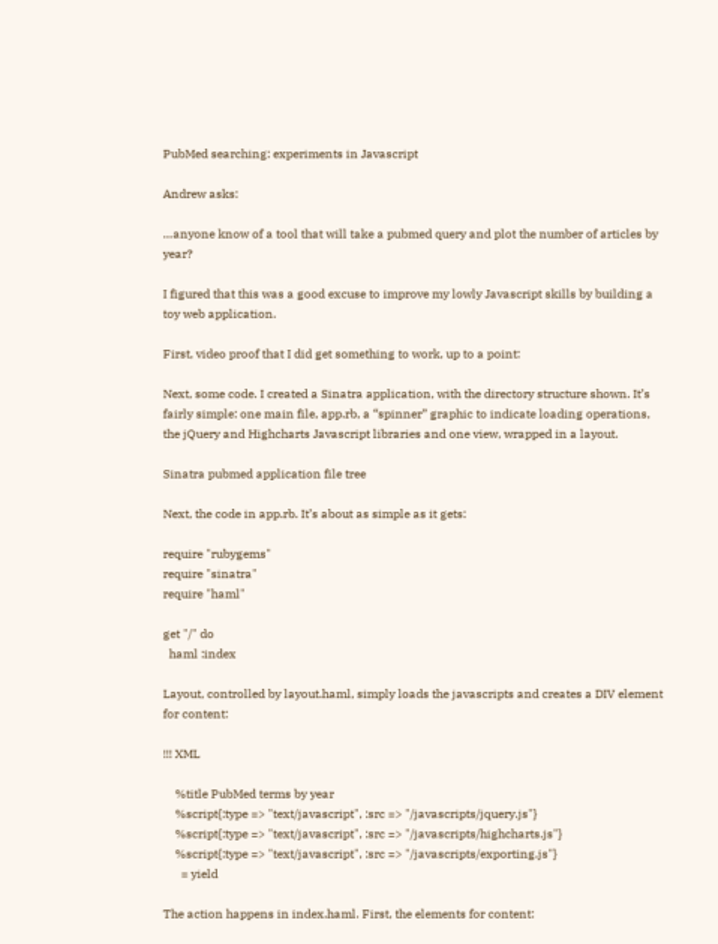PubMed searching: experiments in Javascript

Andrew asks:

…anyone know of a tool that will take a pubmed query and plot the number of articles by year?

I figured that this was a good excuse to improve my lowly Javascript skills by building a toy web application.

First, video proof that I did get something to work, up to a point:

Next, some code. I created a Sinatra application, with the directory structure shown. It’s fairly simple: one main file, app.rb, a “spinner” graphic to indicate loading operations, the jQuery and Highcharts Javascript libraries and one view, wrapped in a layout.

Sinatra pubmed application file tree

Next, the code in app.rb. It’s about as simple as it gets:

require "rubygems"
require "sinatra"
require "haml"

get "/" do
  haml :index

Layout, controlled by layout.haml, simply loads the javascripts and creates a DIV element for content:

!!! XML

    %title PubMed terms by year
    %script{:type => "text/javascript", :src => "/javascripts/jquery.js"}
    %script{:type => "text/javascript", :src => "/javascripts/highcharts.js"}
    %script{:type => "text/javascript", :src => "/javascripts/exporting.js"}
      = yield

The action happens in index.haml. First, the elements for content: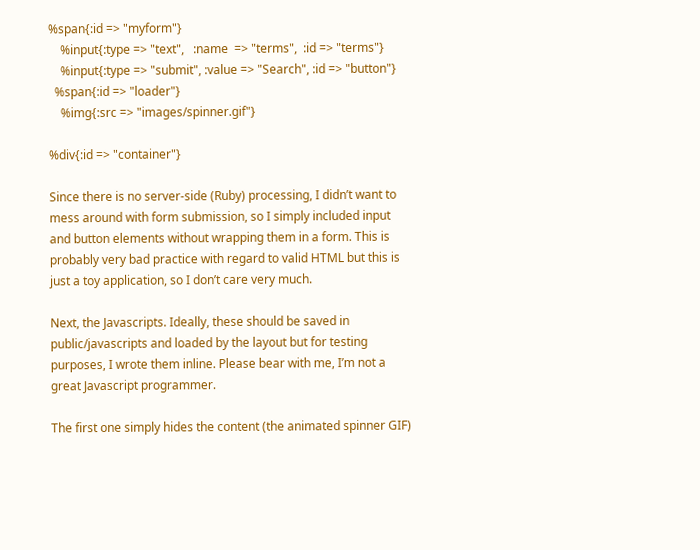%span{:id => "myform"}
    %input{:type => "text",   :name  => "terms",  :id => "terms"}
    %input{:type => "submit", :value => "Search", :id => "button"}
  %span{:id => "loader"}
    %img{:src => "images/spinner.gif"}

%div{:id => "container"}

Since there is no server-side (Ruby) processing, I didn’t want to mess around with form submission, so I simply included input and button elements without wrapping them in a form. This is probably very bad practice with regard to valid HTML but this is just a toy application, so I don’t care very much.

Next, the Javascripts. Ideally, these should be saved in public/javascripts and loaded by the layout but for testing purposes, I wrote them inline. Please bear with me, I’m not a great Javascript programmer.

The first one simply hides the content (the animated spinner GIF)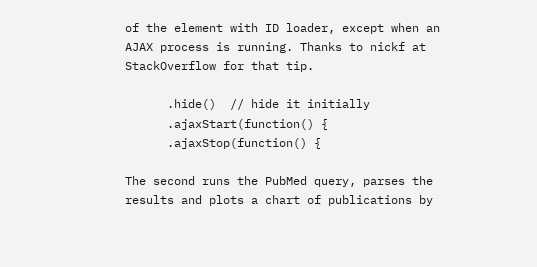of the element with ID loader, except when an AJAX process is running. Thanks to nickf at StackOverflow for that tip.

      .hide()  // hide it initially
      .ajaxStart(function() {
      .ajaxStop(function() {

The second runs the PubMed query, parses the results and plots a chart of publications by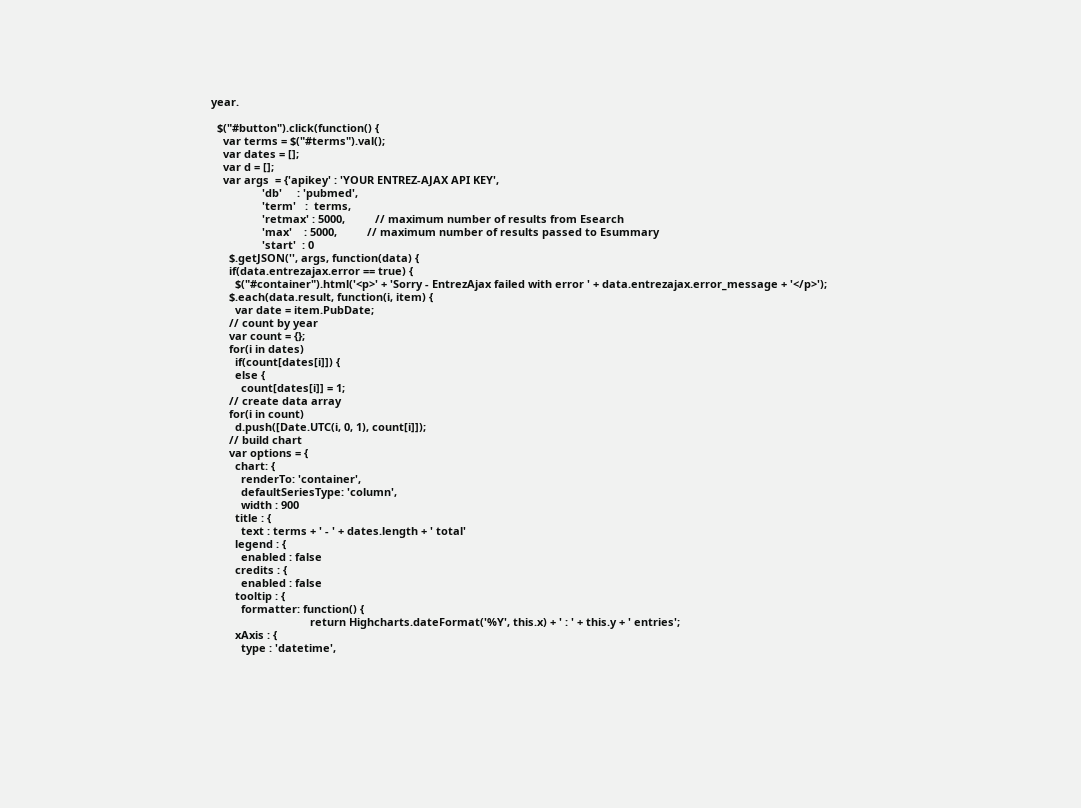year.

  $("#button").click(function() {
    var terms = $("#terms").val();
    var dates = [];
    var d = [];
    var args  = {'apikey' : 'YOUR ENTREZ-AJAX API KEY',
                 'db'     : 'pubmed',
                 'term'   :  terms,
                 'retmax' : 5000,          // maximum number of results from Esearch
                 'max'    : 5000,          // maximum number of results passed to Esummary
                 'start'  : 0
      $.getJSON('', args, function(data) {
      if(data.entrezajax.error == true) {
        $("#container").html('<p>' + 'Sorry - EntrezAjax failed with error ' + data.entrezajax.error_message + '</p>');
      $.each(data.result, function(i, item) {
        var date = item.PubDate;
      // count by year
      var count = {};
      for(i in dates)
        if(count[dates[i]]) {
        else {
          count[dates[i]] = 1;
      // create data array
      for(i in count)
        d.push([Date.UTC(i, 0, 1), count[i]]);
      // build chart
      var options = {
        chart: {
          renderTo: 'container',
          defaultSeriesType: 'column',
          width : 900
        title : {
          text : terms + ' - ' + dates.length + ' total'
        legend : {
          enabled : false
        credits : {
          enabled : false
        tooltip : {
          formatter: function() {
                                 return Highcharts.dateFormat('%Y', this.x) + ' : ' + this.y + ' entries';
        xAxis : {
          type : 'datetime',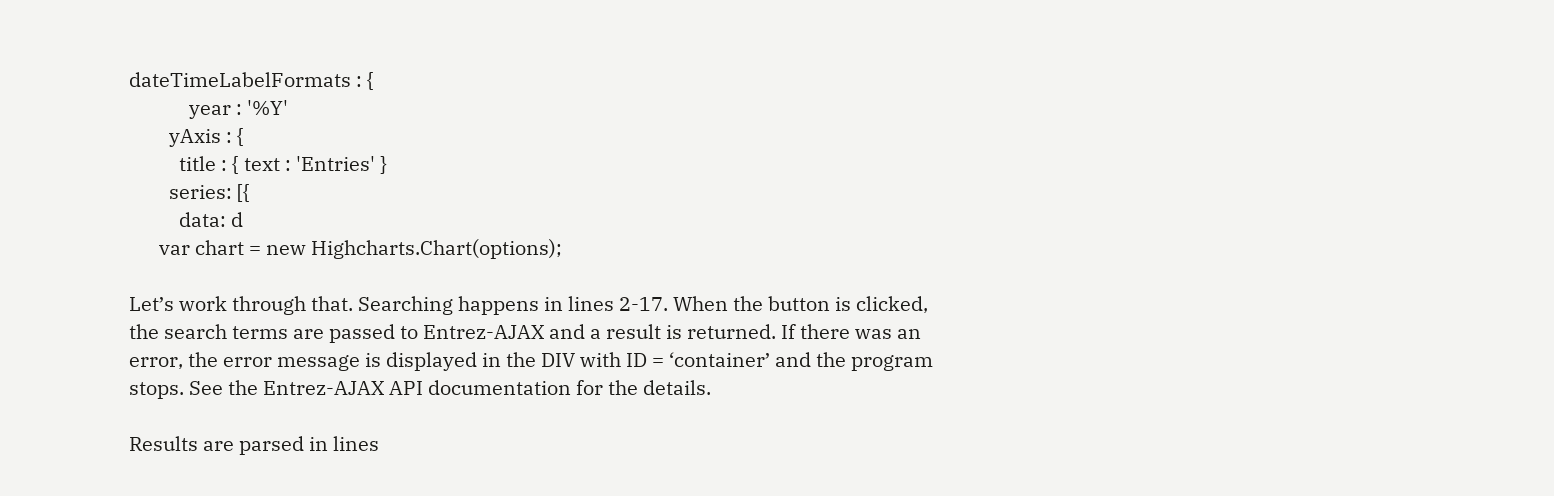dateTimeLabelFormats : {
            year : '%Y'
        yAxis : {
          title : { text : 'Entries' }
        series: [{
          data: d
      var chart = new Highcharts.Chart(options);

Let’s work through that. Searching happens in lines 2-17. When the button is clicked, the search terms are passed to Entrez-AJAX and a result is returned. If there was an error, the error message is displayed in the DIV with ID = ‘container’ and the program stops. See the Entrez-AJAX API documentation for the details.

Results are parsed in lines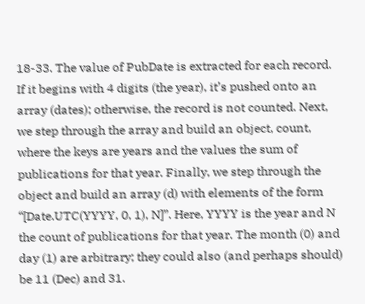18-33. The value of PubDate is extracted for each record. If it begins with 4 digits (the year), it’s pushed onto an array (dates); otherwise, the record is not counted. Next, we step through the array and build an object, count, where the keys are years and the values the sum of publications for that year. Finally, we step through the object and build an array (d) with elements of the form “[Date.UTC(YYYY, 0, 1), N]”. Here, YYYY is the year and N the count of publications for that year. The month (0) and day (1) are arbitrary; they could also (and perhaps should) be 11 (Dec) and 31.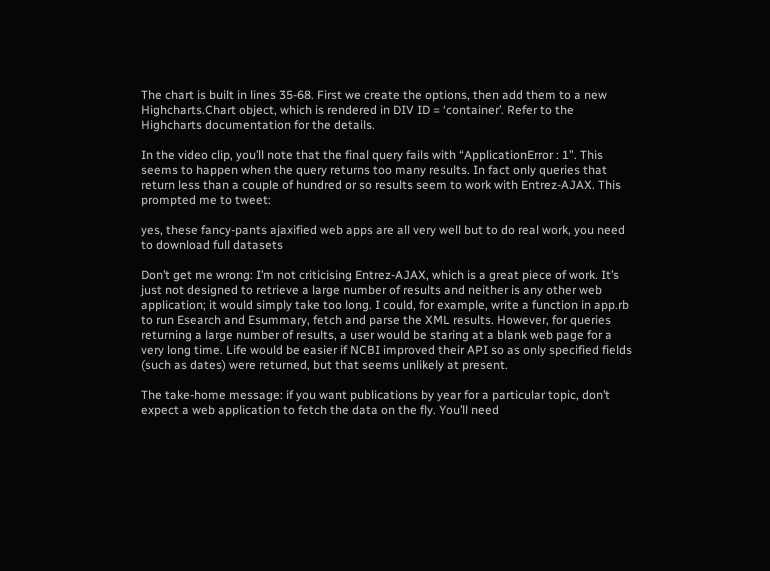The chart is built in lines 35-68. First we create the options, then add them to a new Highcharts.Chart object, which is rendered in DIV ID = ‘container’. Refer to the Highcharts documentation for the details.

In the video clip, you’ll note that the final query fails with “ApplicationError : 1”. This seems to happen when the query returns too many results. In fact only queries that return less than a couple of hundred or so results seem to work with Entrez-AJAX. This prompted me to tweet:

yes, these fancy-pants ajaxified web apps are all very well but to do real work, you need to download full datasets

Don’t get me wrong: I’m not criticising Entrez-AJAX, which is a great piece of work. It’s just not designed to retrieve a large number of results and neither is any other web application; it would simply take too long. I could, for example, write a function in app.rb to run Esearch and Esummary, fetch and parse the XML results. However, for queries returning a large number of results, a user would be staring at a blank web page for a very long time. Life would be easier if NCBI improved their API so as only specified fields (such as dates) were returned, but that seems unlikely at present.

The take-home message: if you want publications by year for a particular topic, don’t expect a web application to fetch the data on the fly. You’ll need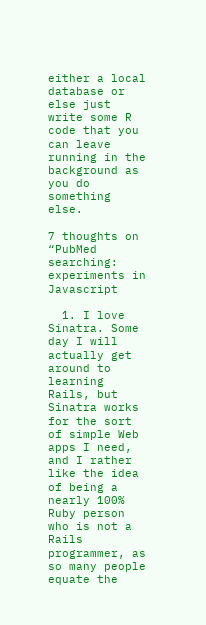either a local database or else just write some R code that you can leave running in the background as you do something else.

7 thoughts on “PubMed searching: experiments in Javascript

  1. I love Sinatra. Some day I will actually get around to learning Rails, but Sinatra works for the sort of simple Web apps I need, and I rather like the idea of being a nearly 100% Ruby person who is not a Rails programmer, as so many people equate the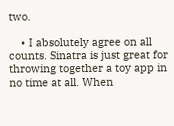two.

    • I absolutely agree on all counts. Sinatra is just great for throwing together a toy app in no time at all. When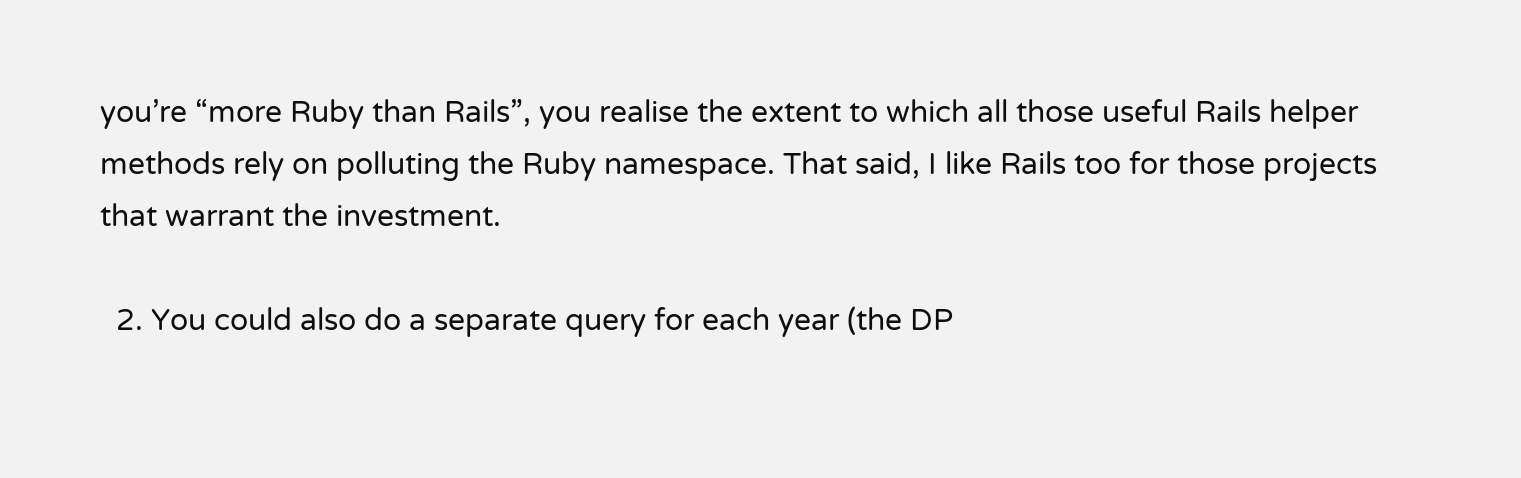you’re “more Ruby than Rails”, you realise the extent to which all those useful Rails helper methods rely on polluting the Ruby namespace. That said, I like Rails too for those projects that warrant the investment.

  2. You could also do a separate query for each year (the DP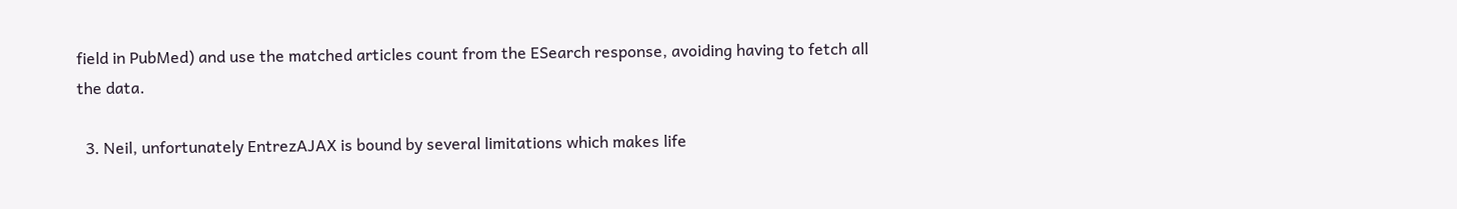field in PubMed) and use the matched articles count from the ESearch response, avoiding having to fetch all the data.

  3. Neil, unfortunately EntrezAJAX is bound by several limitations which makes life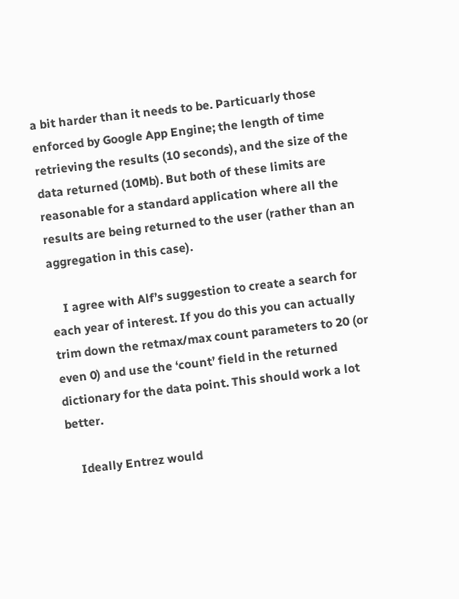a bit harder than it needs to be. Particuarly those enforced by Google App Engine; the length of time retrieving the results (10 seconds), and the size of the data returned (10Mb). But both of these limits are reasonable for a standard application where all the results are being returned to the user (rather than an aggregation in this case).

    I agree with Alf’s suggestion to create a search for each year of interest. If you do this you can actually trim down the retmax/max count parameters to 20 (or even 0) and use the ‘count’ field in the returned dictionary for the data point. This should work a lot better.

    Ideally Entrez would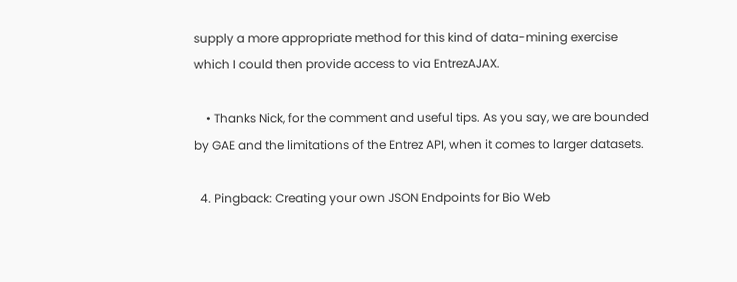supply a more appropriate method for this kind of data-mining exercise which I could then provide access to via EntrezAJAX.

    • Thanks Nick, for the comment and useful tips. As you say, we are bounded by GAE and the limitations of the Entrez API, when it comes to larger datasets.

  4. Pingback: Creating your own JSON Endpoints for Bio Web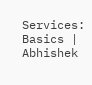Services: Basics | Abhishek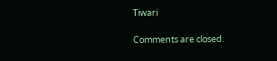Tiwari

Comments are closed.